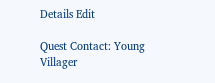Details Edit

Quest Contact: Young Villager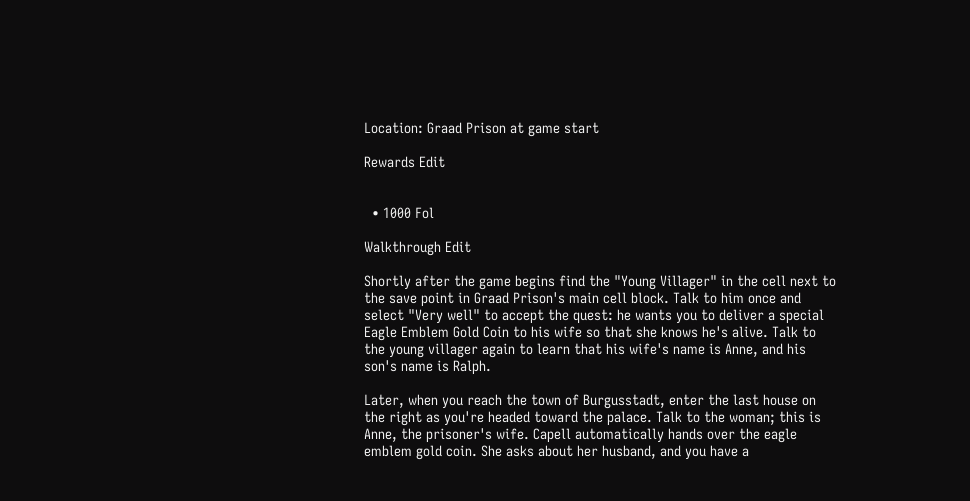Location: Graad Prison at game start

Rewards Edit


  • 1000 Fol

Walkthrough Edit

Shortly after the game begins find the "Young Villager" in the cell next to the save point in Graad Prison's main cell block. Talk to him once and select "Very well" to accept the quest: he wants you to deliver a special Eagle Emblem Gold Coin to his wife so that she knows he's alive. Talk to the young villager again to learn that his wife's name is Anne, and his son's name is Ralph.

Later, when you reach the town of Burgusstadt, enter the last house on the right as you're headed toward the palace. Talk to the woman; this is Anne, the prisoner's wife. Capell automatically hands over the eagle emblem gold coin. She asks about her husband, and you have a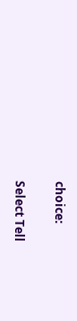choice:

Select Tell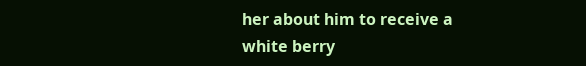her about him to receive a white berry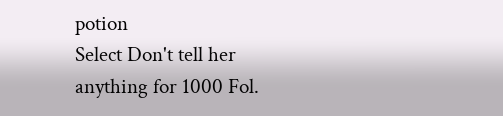potion
Select Don't tell her anything for 1000 Fol.